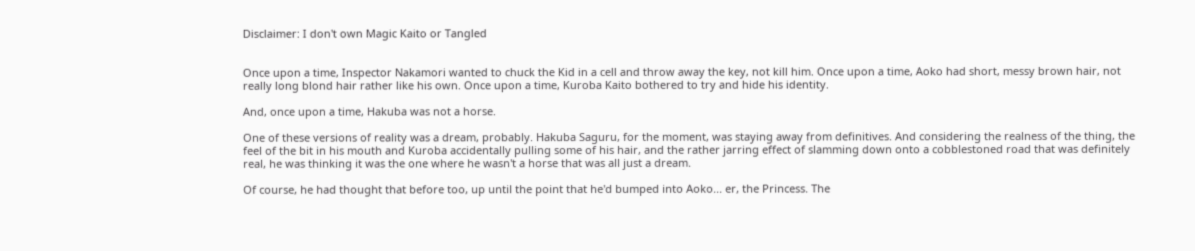Disclaimer: I don't own Magic Kaito or Tangled


Once upon a time, Inspector Nakamori wanted to chuck the Kid in a cell and throw away the key, not kill him. Once upon a time, Aoko had short, messy brown hair, not really long blond hair rather like his own. Once upon a time, Kuroba Kaito bothered to try and hide his identity.

And, once upon a time, Hakuba was not a horse.

One of these versions of reality was a dream, probably. Hakuba Saguru, for the moment, was staying away from definitives. And considering the realness of the thing, the feel of the bit in his mouth and Kuroba accidentally pulling some of his hair, and the rather jarring effect of slamming down onto a cobblestoned road that was definitely real, he was thinking it was the one where he wasn't a horse that was all just a dream.

Of course, he had thought that before too, up until the point that he'd bumped into Aoko... er, the Princess. The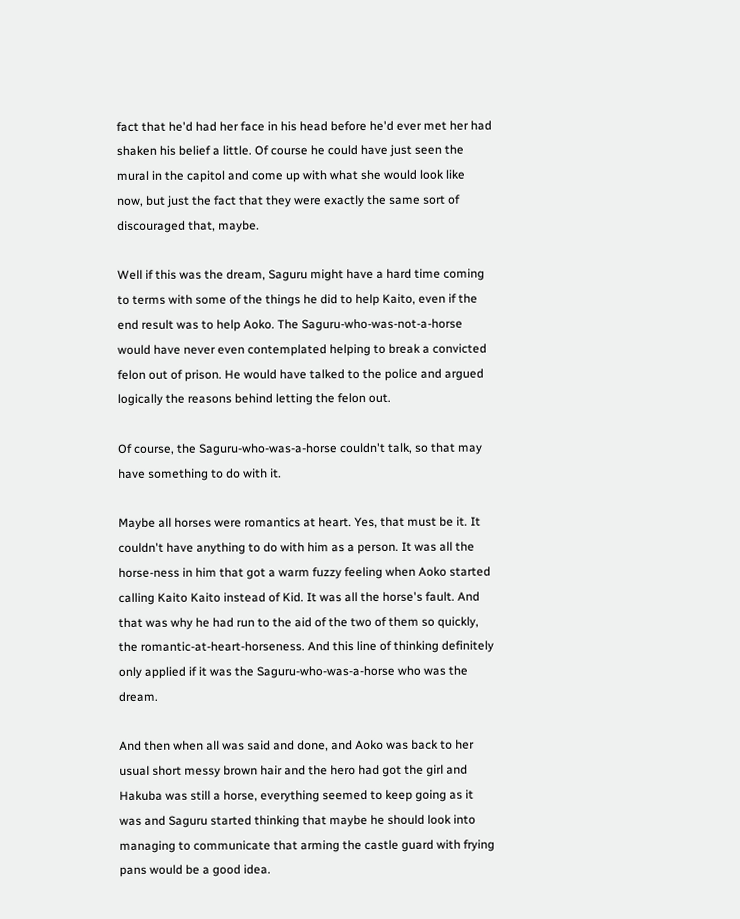fact that he'd had her face in his head before he'd ever met her had shaken his belief a little. Of course he could have just seen the mural in the capitol and come up with what she would look like now, but just the fact that they were exactly the same sort of discouraged that, maybe.

Well if this was the dream, Saguru might have a hard time coming to terms with some of the things he did to help Kaito, even if the end result was to help Aoko. The Saguru-who-was-not-a-horse would have never even contemplated helping to break a convicted felon out of prison. He would have talked to the police and argued logically the reasons behind letting the felon out.

Of course, the Saguru-who-was-a-horse couldn't talk, so that may have something to do with it.

Maybe all horses were romantics at heart. Yes, that must be it. It couldn't have anything to do with him as a person. It was all the horse-ness in him that got a warm fuzzy feeling when Aoko started calling Kaito Kaito instead of Kid. It was all the horse's fault. And that was why he had run to the aid of the two of them so quickly, the romantic-at-heart-horseness. And this line of thinking definitely only applied if it was the Saguru-who-was-a-horse who was the dream.

And then when all was said and done, and Aoko was back to her usual short messy brown hair and the hero had got the girl and Hakuba was still a horse, everything seemed to keep going as it was and Saguru started thinking that maybe he should look into managing to communicate that arming the castle guard with frying pans would be a good idea.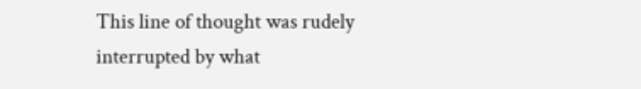This line of thought was rudely interrupted by what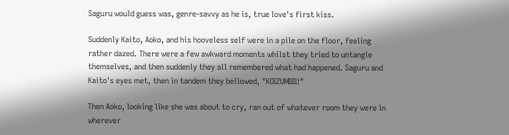Saguru would guess was, genre-savvy as he is, true love's first kiss.

Suddenly Kaito, Aoko, and his hooveless self were in a pile on the floor, feeling rather dazed. There were a few awkward moments whilst they tried to untangle themselves, and then suddenly they all remembered what had happened. Saguru and Kaito's eyes met, then in tandem they bellowed, "KOIZUMIIII!"

Then Aoko, looking like she was about to cry, ran out of whatever room they were in wherever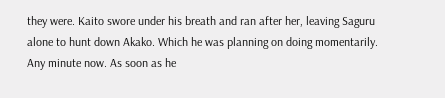they were. Kaito swore under his breath and ran after her, leaving Saguru alone to hunt down Akako. Which he was planning on doing momentarily. Any minute now. As soon as he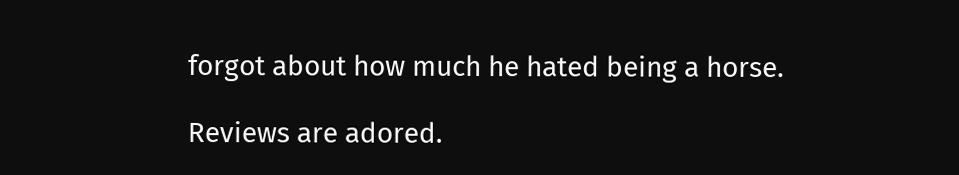forgot about how much he hated being a horse.

Reviews are adored.